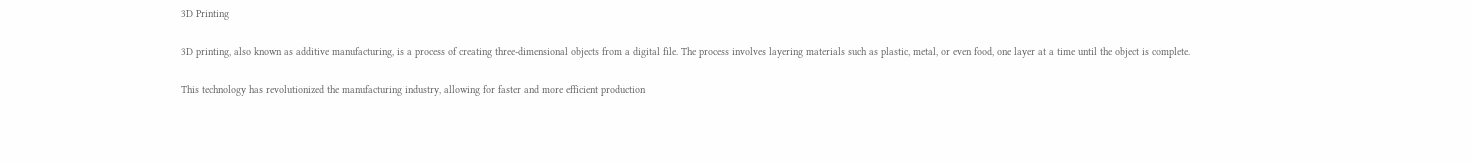3D Printing

3D printing, also known as additive manufacturing, is a process of creating three-dimensional objects from a digital file. The process involves layering materials such as plastic, metal, or even food, one layer at a time until the object is complete.

This technology has revolutionized the manufacturing industry, allowing for faster and more efficient production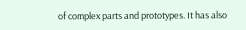of complex parts and prototypes. It has also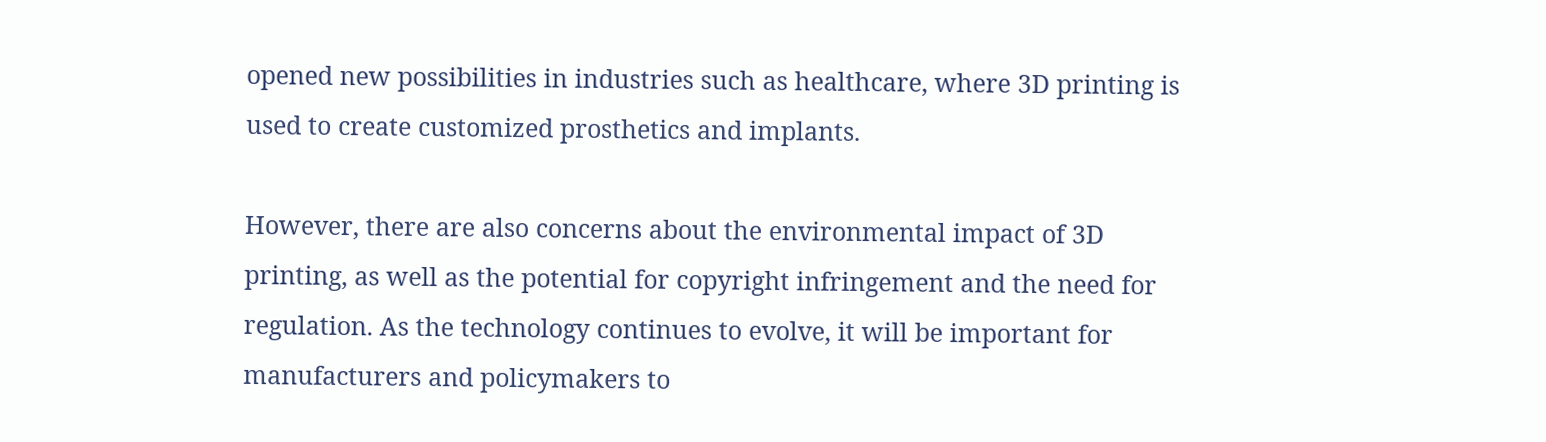opened new possibilities in industries such as healthcare, where 3D printing is used to create customized prosthetics and implants.

However, there are also concerns about the environmental impact of 3D printing, as well as the potential for copyright infringement and the need for regulation. As the technology continues to evolve, it will be important for manufacturers and policymakers to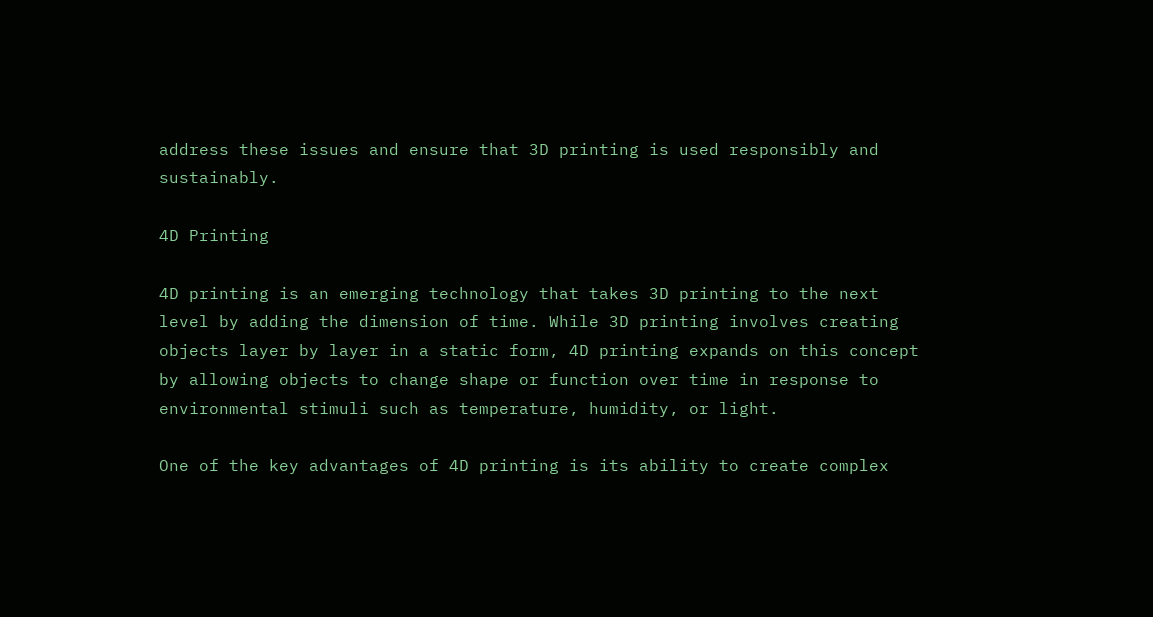address these issues and ensure that 3D printing is used responsibly and sustainably.

4D Printing

4D printing is an emerging technology that takes 3D printing to the next level by adding the dimension of time. While 3D printing involves creating objects layer by layer in a static form, 4D printing expands on this concept by allowing objects to change shape or function over time in response to environmental stimuli such as temperature, humidity, or light.

One of the key advantages of 4D printing is its ability to create complex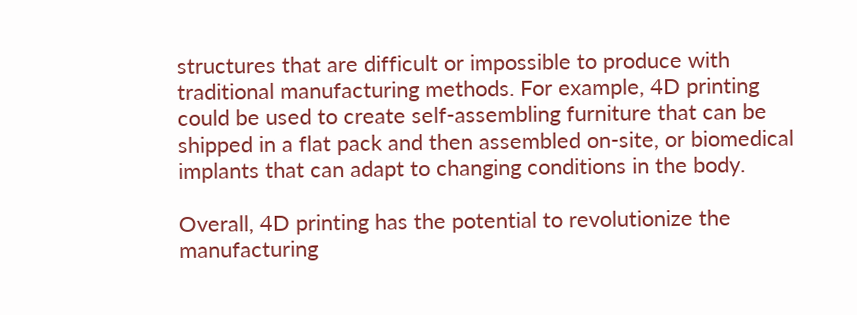structures that are difficult or impossible to produce with traditional manufacturing methods. For example, 4D printing could be used to create self-assembling furniture that can be shipped in a flat pack and then assembled on-site, or biomedical implants that can adapt to changing conditions in the body.

Overall, 4D printing has the potential to revolutionize the manufacturing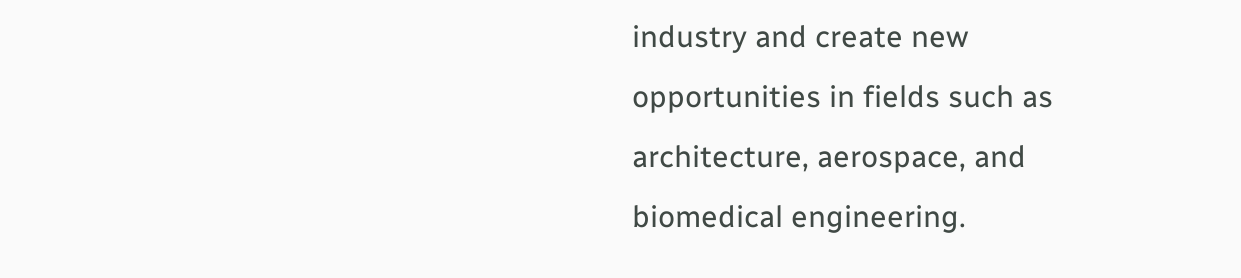industry and create new opportunities in fields such as architecture, aerospace, and biomedical engineering.